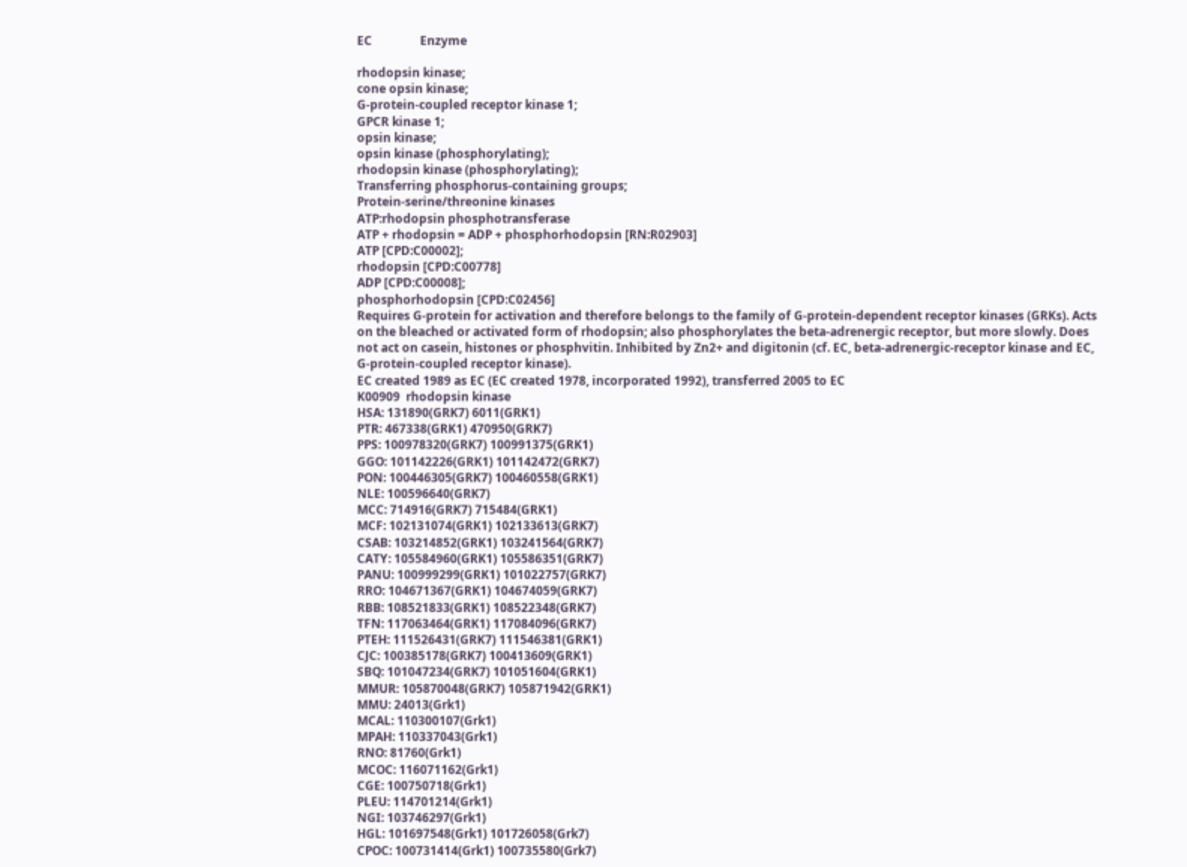EC                Enzyme

rhodopsin kinase;
cone opsin kinase;
G-protein-coupled receptor kinase 1;
GPCR kinase 1;
opsin kinase;
opsin kinase (phosphorylating);
rhodopsin kinase (phosphorylating);
Transferring phosphorus-containing groups;
Protein-serine/threonine kinases
ATP:rhodopsin phosphotransferase
ATP + rhodopsin = ADP + phosphorhodopsin [RN:R02903]
ATP [CPD:C00002];
rhodopsin [CPD:C00778]
ADP [CPD:C00008];
phosphorhodopsin [CPD:C02456]
Requires G-protein for activation and therefore belongs to the family of G-protein-dependent receptor kinases (GRKs). Acts on the bleached or activated form of rhodopsin; also phosphorylates the beta-adrenergic receptor, but more slowly. Does not act on casein, histones or phosphvitin. Inhibited by Zn2+ and digitonin (cf. EC, beta-adrenergic-receptor kinase and EC, G-protein-coupled receptor kinase).
EC created 1989 as EC (EC created 1978, incorporated 1992), transferred 2005 to EC
K00909  rhodopsin kinase
HSA: 131890(GRK7) 6011(GRK1)
PTR: 467338(GRK1) 470950(GRK7)
PPS: 100978320(GRK7) 100991375(GRK1)
GGO: 101142226(GRK1) 101142472(GRK7)
PON: 100446305(GRK7) 100460558(GRK1)
NLE: 100596640(GRK7)
MCC: 714916(GRK7) 715484(GRK1)
MCF: 102131074(GRK1) 102133613(GRK7)
CSAB: 103214852(GRK1) 103241564(GRK7)
CATY: 105584960(GRK1) 105586351(GRK7)
PANU: 100999299(GRK1) 101022757(GRK7)
RRO: 104671367(GRK1) 104674059(GRK7)
RBB: 108521833(GRK1) 108522348(GRK7)
TFN: 117063464(GRK1) 117084096(GRK7)
PTEH: 111526431(GRK7) 111546381(GRK1)
CJC: 100385178(GRK7) 100413609(GRK1)
SBQ: 101047234(GRK7) 101051604(GRK1)
MMUR: 105870048(GRK7) 105871942(GRK1)
MMU: 24013(Grk1)
MCAL: 110300107(Grk1)
MPAH: 110337043(Grk1)
RNO: 81760(Grk1)
MCOC: 116071162(Grk1)
CGE: 100750718(Grk1)
PLEU: 114701214(Grk1)
NGI: 103746297(Grk1)
HGL: 101697548(Grk1) 101726058(Grk7)
CPOC: 100731414(Grk1) 100735580(Grk7)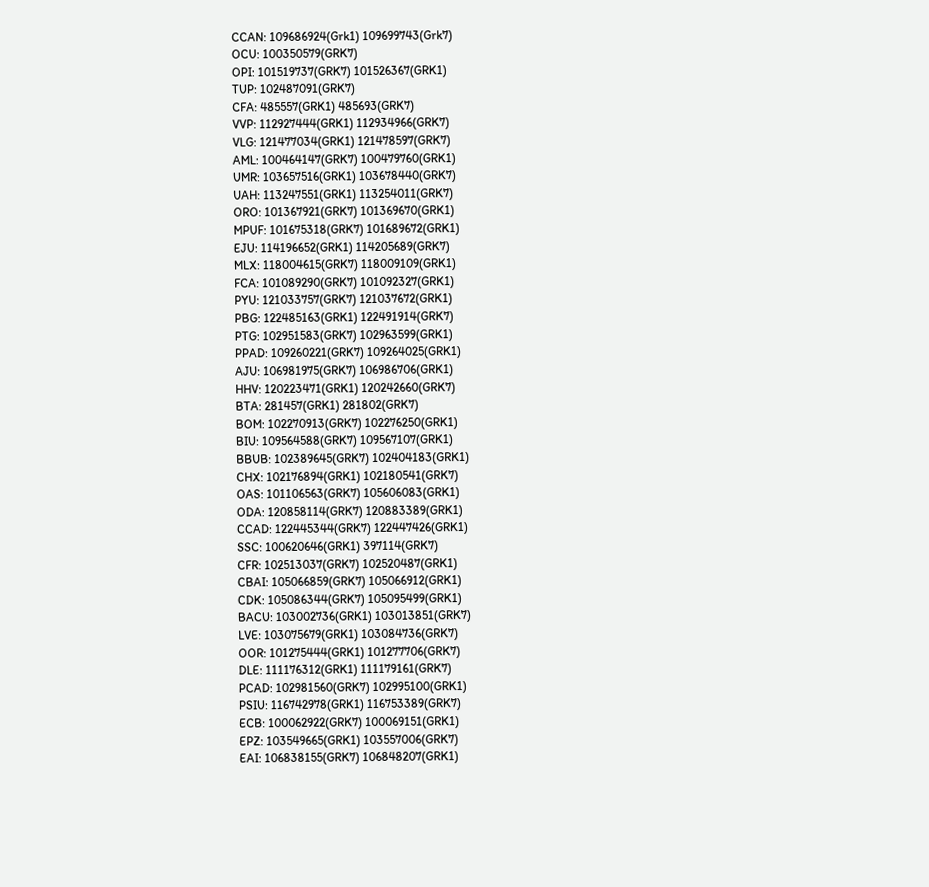CCAN: 109686924(Grk1) 109699743(Grk7)
OCU: 100350579(GRK7)
OPI: 101519737(GRK7) 101526367(GRK1)
TUP: 102487091(GRK7)
CFA: 485557(GRK1) 485693(GRK7)
VVP: 112927444(GRK1) 112934966(GRK7)
VLG: 121477034(GRK1) 121478597(GRK7)
AML: 100464147(GRK7) 100479760(GRK1)
UMR: 103657516(GRK1) 103678440(GRK7)
UAH: 113247551(GRK1) 113254011(GRK7)
ORO: 101367921(GRK7) 101369670(GRK1)
MPUF: 101675318(GRK7) 101689672(GRK1)
EJU: 114196652(GRK1) 114205689(GRK7)
MLX: 118004615(GRK7) 118009109(GRK1)
FCA: 101089290(GRK7) 101092327(GRK1)
PYU: 121033757(GRK7) 121037672(GRK1)
PBG: 122485163(GRK1) 122491914(GRK7)
PTG: 102951583(GRK7) 102963599(GRK1)
PPAD: 109260221(GRK7) 109264025(GRK1)
AJU: 106981975(GRK7) 106986706(GRK1)
HHV: 120223471(GRK1) 120242660(GRK7)
BTA: 281457(GRK1) 281802(GRK7)
BOM: 102270913(GRK7) 102276250(GRK1)
BIU: 109564588(GRK7) 109567107(GRK1)
BBUB: 102389645(GRK7) 102404183(GRK1)
CHX: 102176894(GRK1) 102180541(GRK7)
OAS: 101106563(GRK7) 105606083(GRK1)
ODA: 120858114(GRK7) 120883389(GRK1)
CCAD: 122445344(GRK7) 122447426(GRK1)
SSC: 100620646(GRK1) 397114(GRK7)
CFR: 102513037(GRK7) 102520487(GRK1)
CBAI: 105066859(GRK7) 105066912(GRK1)
CDK: 105086344(GRK7) 105095499(GRK1)
BACU: 103002736(GRK1) 103013851(GRK7)
LVE: 103075679(GRK1) 103084736(GRK7)
OOR: 101275444(GRK1) 101277706(GRK7)
DLE: 111176312(GRK1) 111179161(GRK7)
PCAD: 102981560(GRK7) 102995100(GRK1)
PSIU: 116742978(GRK1) 116753389(GRK7)
ECB: 100062922(GRK7) 100069151(GRK1)
EPZ: 103549665(GRK1) 103557006(GRK7)
EAI: 106838155(GRK7) 106848207(GRK1)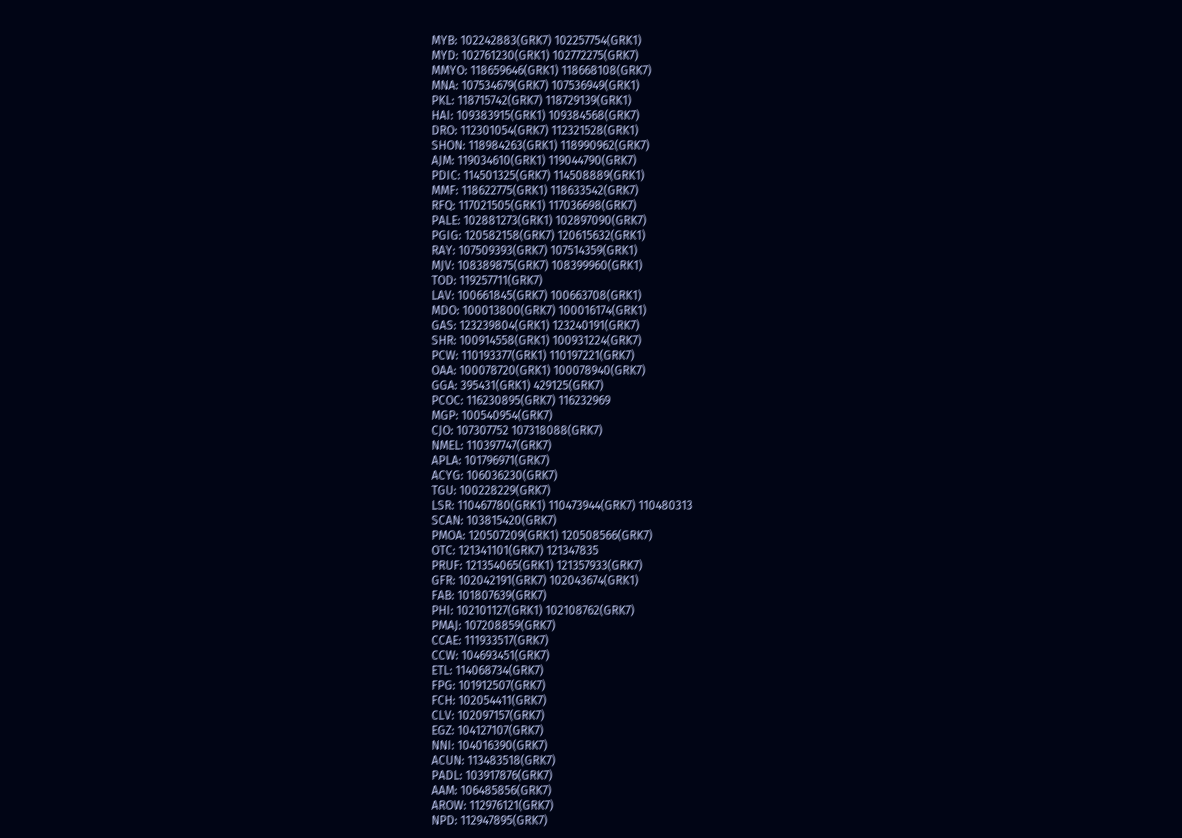MYB: 102242883(GRK7) 102257754(GRK1)
MYD: 102761230(GRK1) 102772275(GRK7)
MMYO: 118659646(GRK1) 118668108(GRK7)
MNA: 107534679(GRK7) 107536949(GRK1)
PKL: 118715742(GRK7) 118729139(GRK1)
HAI: 109383915(GRK1) 109384568(GRK7)
DRO: 112301054(GRK7) 112321528(GRK1)
SHON: 118984263(GRK1) 118990962(GRK7)
AJM: 119034610(GRK1) 119044790(GRK7)
PDIC: 114501325(GRK7) 114508889(GRK1)
MMF: 118622775(GRK1) 118633542(GRK7)
RFQ: 117021505(GRK1) 117036698(GRK7)
PALE: 102881273(GRK1) 102897090(GRK7)
PGIG: 120582158(GRK7) 120615632(GRK1)
RAY: 107509393(GRK7) 107514359(GRK1)
MJV: 108389875(GRK7) 108399960(GRK1)
TOD: 119257711(GRK7)
LAV: 100661845(GRK7) 100663708(GRK1)
MDO: 100013800(GRK7) 100016174(GRK1)
GAS: 123239804(GRK1) 123240191(GRK7)
SHR: 100914558(GRK1) 100931224(GRK7)
PCW: 110193377(GRK1) 110197221(GRK7)
OAA: 100078720(GRK1) 100078940(GRK7)
GGA: 395431(GRK1) 429125(GRK7)
PCOC: 116230895(GRK7) 116232969
MGP: 100540954(GRK7)
CJO: 107307752 107318088(GRK7)
NMEL: 110397747(GRK7)
APLA: 101796971(GRK7)
ACYG: 106036230(GRK7)
TGU: 100228229(GRK7)
LSR: 110467780(GRK1) 110473944(GRK7) 110480313
SCAN: 103815420(GRK7)
PMOA: 120507209(GRK1) 120508566(GRK7)
OTC: 121341101(GRK7) 121347835
PRUF: 121354065(GRK1) 121357933(GRK7)
GFR: 102042191(GRK7) 102043674(GRK1)
FAB: 101807639(GRK7)
PHI: 102101127(GRK1) 102108762(GRK7)
PMAJ: 107208859(GRK7)
CCAE: 111933517(GRK7)
CCW: 104693451(GRK7)
ETL: 114068734(GRK7)
FPG: 101912507(GRK7)
FCH: 102054411(GRK7)
CLV: 102097157(GRK7)
EGZ: 104127107(GRK7)
NNI: 104016390(GRK7)
ACUN: 113483518(GRK7)
PADL: 103917876(GRK7)
AAM: 106485856(GRK7)
AROW: 112976121(GRK7)
NPD: 112947895(GRK7)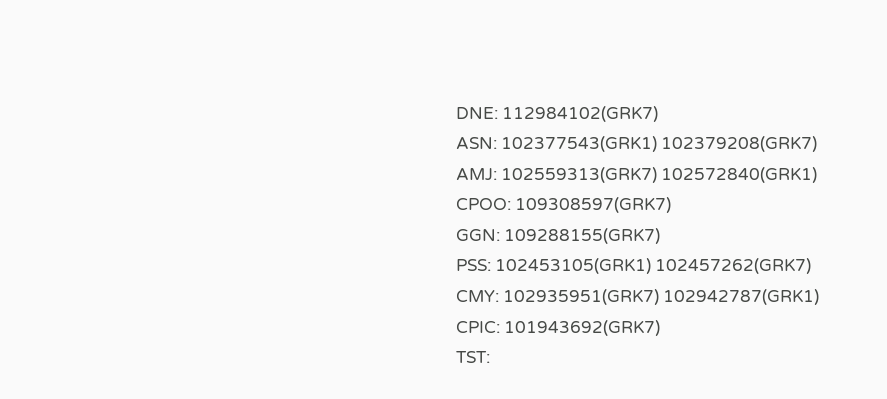DNE: 112984102(GRK7)
ASN: 102377543(GRK1) 102379208(GRK7)
AMJ: 102559313(GRK7) 102572840(GRK1)
CPOO: 109308597(GRK7)
GGN: 109288155(GRK7)
PSS: 102453105(GRK1) 102457262(GRK7)
CMY: 102935951(GRK7) 102942787(GRK1)
CPIC: 101943692(GRK7)
TST: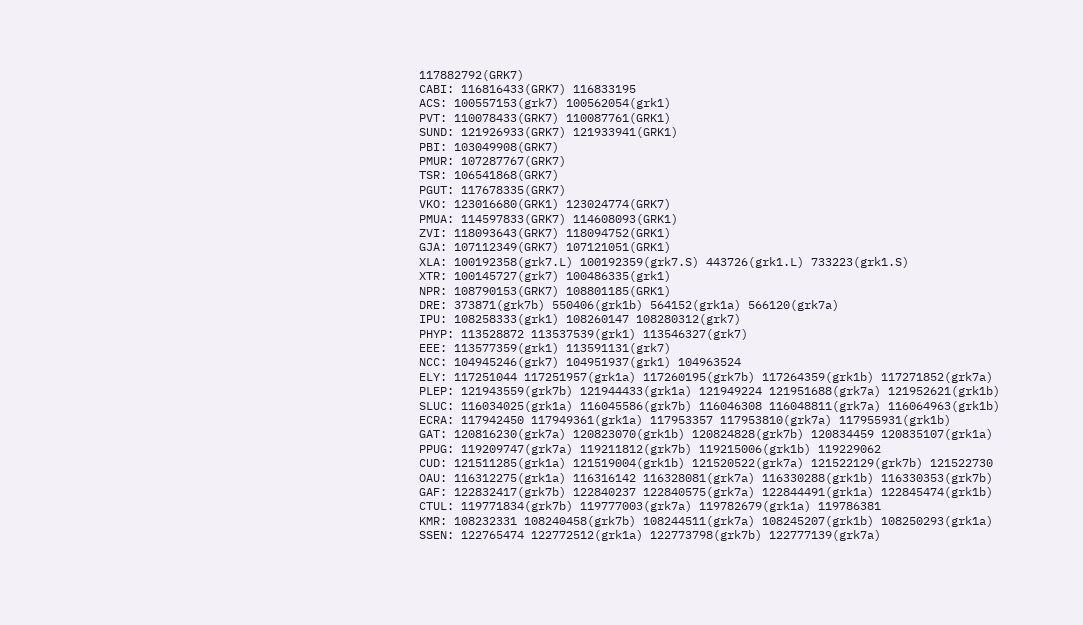117882792(GRK7)
CABI: 116816433(GRK7) 116833195
ACS: 100557153(grk7) 100562054(grk1)
PVT: 110078433(GRK7) 110087761(GRK1)
SUND: 121926933(GRK7) 121933941(GRK1)
PBI: 103049908(GRK7)
PMUR: 107287767(GRK7)
TSR: 106541868(GRK7)
PGUT: 117678335(GRK7)
VKO: 123016680(GRK1) 123024774(GRK7)
PMUA: 114597833(GRK7) 114608093(GRK1)
ZVI: 118093643(GRK7) 118094752(GRK1)
GJA: 107112349(GRK7) 107121051(GRK1)
XLA: 100192358(grk7.L) 100192359(grk7.S) 443726(grk1.L) 733223(grk1.S)
XTR: 100145727(grk7) 100486335(grk1)
NPR: 108790153(GRK7) 108801185(GRK1)
DRE: 373871(grk7b) 550406(grk1b) 564152(grk1a) 566120(grk7a)
IPU: 108258333(grk1) 108260147 108280312(grk7)
PHYP: 113528872 113537539(grk1) 113546327(grk7)
EEE: 113577359(grk1) 113591131(grk7)
NCC: 104945246(grk7) 104951937(grk1) 104963524
ELY: 117251044 117251957(grk1a) 117260195(grk7b) 117264359(grk1b) 117271852(grk7a)
PLEP: 121943559(grk7b) 121944433(grk1a) 121949224 121951688(grk7a) 121952621(grk1b)
SLUC: 116034025(grk1a) 116045586(grk7b) 116046308 116048811(grk7a) 116064963(grk1b)
ECRA: 117942450 117949361(grk1a) 117953357 117953810(grk7a) 117955931(grk1b)
GAT: 120816230(grk7a) 120823070(grk1b) 120824828(grk7b) 120834459 120835107(grk1a)
PPUG: 119209747(grk7a) 119211812(grk7b) 119215006(grk1b) 119229062
CUD: 121511285(grk1a) 121519004(grk1b) 121520522(grk7a) 121522129(grk7b) 121522730
OAU: 116312275(grk1a) 116316142 116328081(grk7a) 116330288(grk1b) 116330353(grk7b)
GAF: 122832417(grk7b) 122840237 122840575(grk7a) 122844491(grk1a) 122845474(grk1b)
CTUL: 119771834(grk7b) 119777003(grk7a) 119782679(grk1a) 119786381
KMR: 108232331 108240458(grk7b) 108244511(grk7a) 108245207(grk1b) 108250293(grk1a)
SSEN: 122765474 122772512(grk1a) 122773798(grk7b) 122777139(grk7a)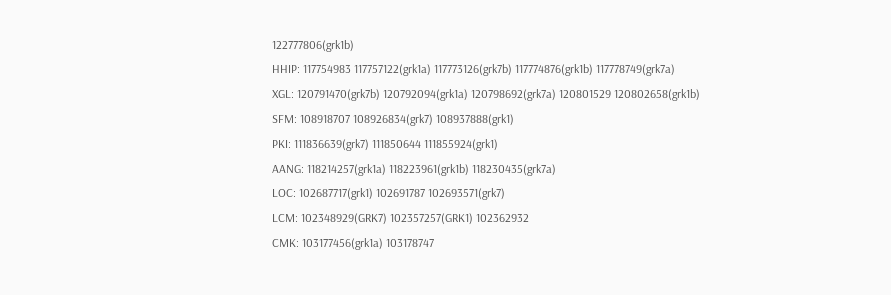122777806(grk1b)
HHIP: 117754983 117757122(grk1a) 117773126(grk7b) 117774876(grk1b) 117778749(grk7a)
XGL: 120791470(grk7b) 120792094(grk1a) 120798692(grk7a) 120801529 120802658(grk1b)
SFM: 108918707 108926834(grk7) 108937888(grk1)
PKI: 111836639(grk7) 111850644 111855924(grk1)
AANG: 118214257(grk1a) 118223961(grk1b) 118230435(grk7a)
LOC: 102687717(grk1) 102691787 102693571(grk7)
LCM: 102348929(GRK7) 102357257(GRK1) 102362932
CMK: 103177456(grk1a) 103178747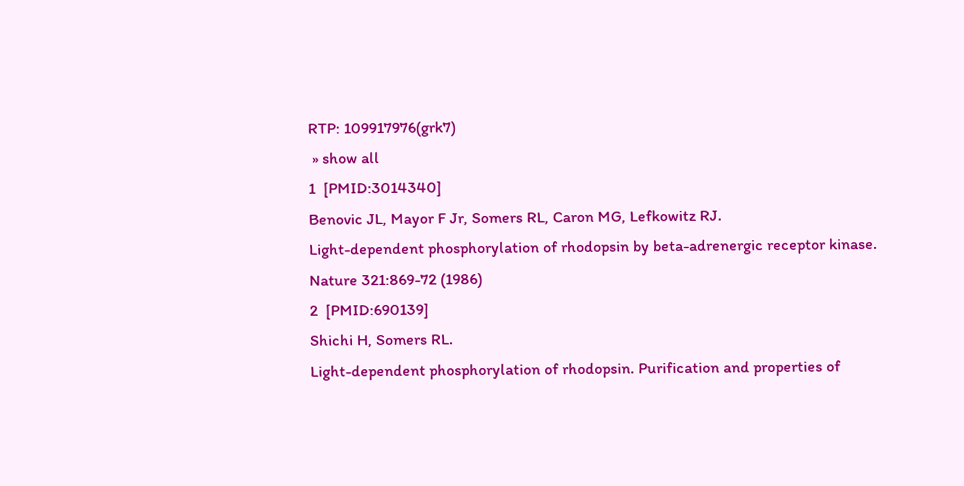RTP: 109917976(grk7)
 » show all
1  [PMID:3014340]
Benovic JL, Mayor F Jr, Somers RL, Caron MG, Lefkowitz RJ.
Light-dependent phosphorylation of rhodopsin by beta-adrenergic receptor kinase.
Nature 321:869-72 (1986)
2  [PMID:690139]
Shichi H, Somers RL.
Light-dependent phosphorylation of rhodopsin. Purification and properties of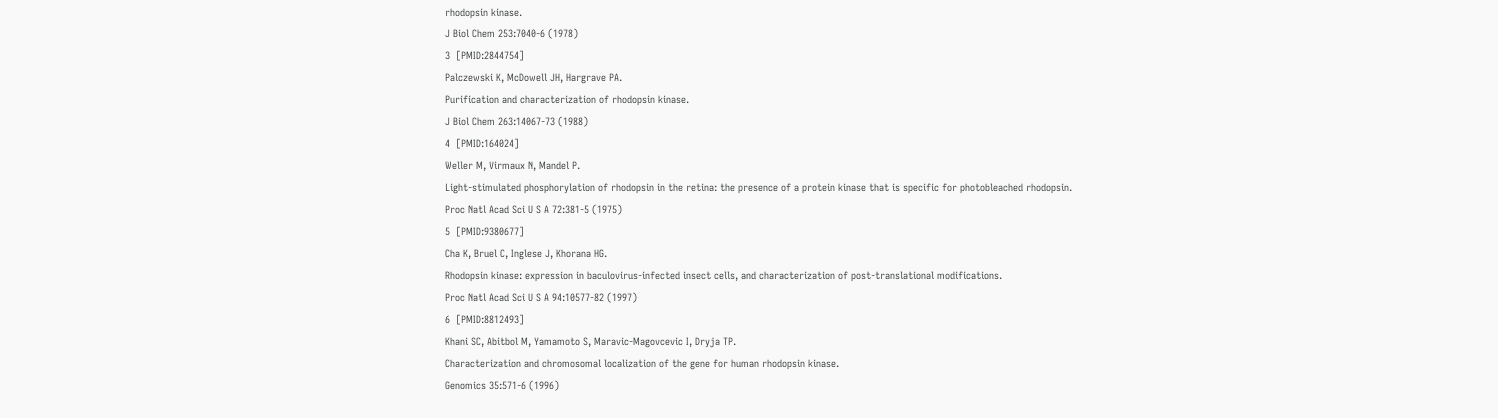rhodopsin kinase.
J Biol Chem 253:7040-6 (1978)
3  [PMID:2844754]
Palczewski K, McDowell JH, Hargrave PA.
Purification and characterization of rhodopsin kinase.
J Biol Chem 263:14067-73 (1988)
4  [PMID:164024]
Weller M, Virmaux N, Mandel P.
Light-stimulated phosphorylation of rhodopsin in the retina: the presence of a protein kinase that is specific for photobleached rhodopsin.
Proc Natl Acad Sci U S A 72:381-5 (1975)
5  [PMID:9380677]
Cha K, Bruel C, Inglese J, Khorana HG.
Rhodopsin kinase: expression in baculovirus-infected insect cells, and characterization of post-translational modifications.
Proc Natl Acad Sci U S A 94:10577-82 (1997)
6  [PMID:8812493]
Khani SC, Abitbol M, Yamamoto S, Maravic-Magovcevic I, Dryja TP.
Characterization and chromosomal localization of the gene for human rhodopsin kinase.
Genomics 35:571-6 (1996)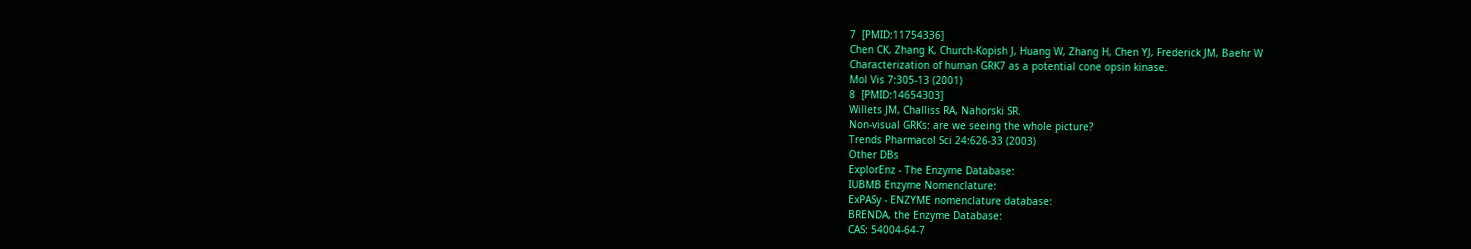7  [PMID:11754336]
Chen CK, Zhang K, Church-Kopish J, Huang W, Zhang H, Chen YJ, Frederick JM, Baehr W
Characterization of human GRK7 as a potential cone opsin kinase.
Mol Vis 7:305-13 (2001)
8  [PMID:14654303]
Willets JM, Challiss RA, Nahorski SR.
Non-visual GRKs: are we seeing the whole picture?
Trends Pharmacol Sci 24:626-33 (2003)
Other DBs
ExplorEnz - The Enzyme Database:
IUBMB Enzyme Nomenclature:
ExPASy - ENZYME nomenclature database:
BRENDA, the Enzyme Database:
CAS: 54004-64-7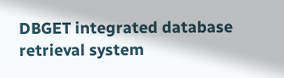DBGET integrated database retrieval system